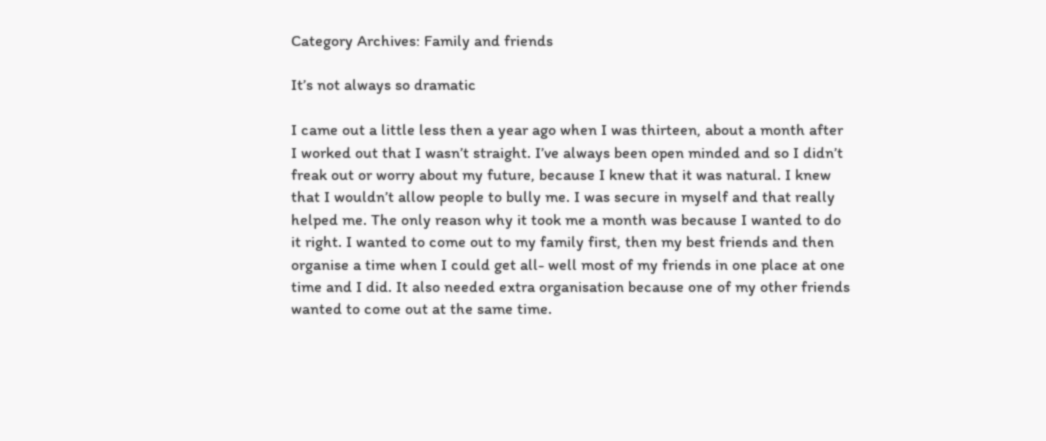Category Archives: Family and friends

It’s not always so dramatic

I came out a little less then a year ago when I was thirteen, about a month after I worked out that I wasn’t straight. I’ve always been open minded and so I didn’t freak out or worry about my future, because I knew that it was natural. I knew that I wouldn’t allow people to bully me. I was secure in myself and that really helped me. The only reason why it took me a month was because I wanted to do it right. I wanted to come out to my family first, then my best friends and then organise a time when I could get all- well most of my friends in one place at one time and I did. It also needed extra organisation because one of my other friends wanted to come out at the same time.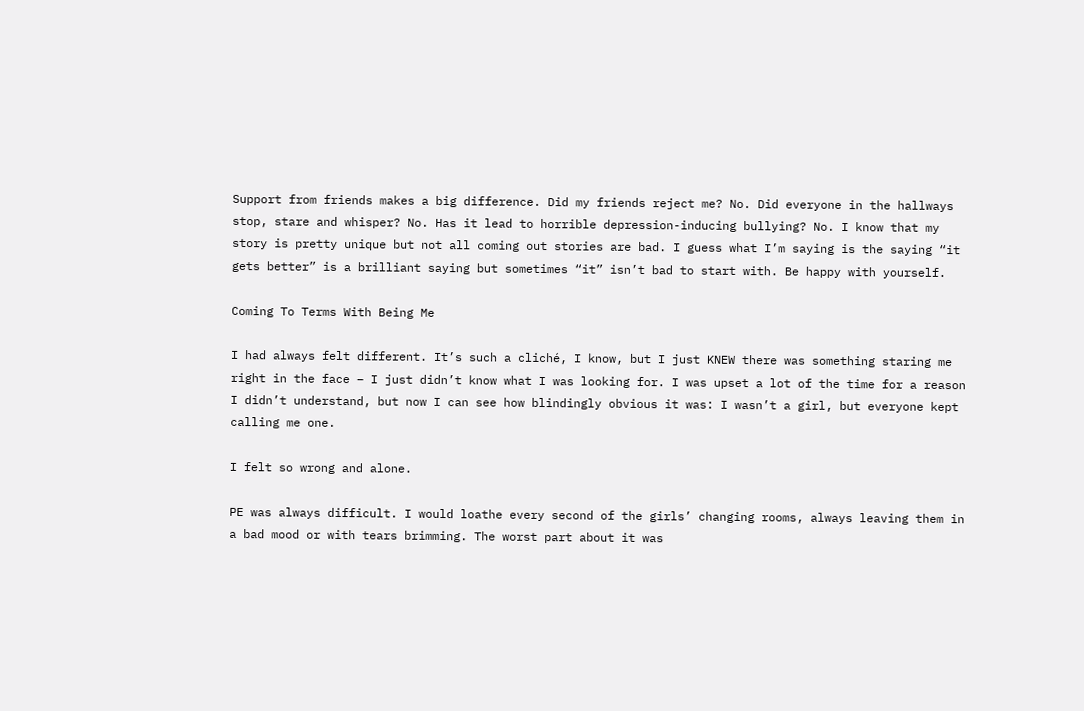Support from friends makes a big difference. Did my friends reject me? No. Did everyone in the hallways stop, stare and whisper? No. Has it lead to horrible depression-inducing bullying? No. I know that my story is pretty unique but not all coming out stories are bad. I guess what I’m saying is the saying “it gets better” is a brilliant saying but sometimes “it” isn’t bad to start with. Be happy with yourself.

Coming To Terms With Being Me

I had always felt different. It’s such a cliché, I know, but I just KNEW there was something staring me right in the face – I just didn’t know what I was looking for. I was upset a lot of the time for a reason I didn’t understand, but now I can see how blindingly obvious it was: I wasn’t a girl, but everyone kept calling me one.

I felt so wrong and alone.

PE was always difficult. I would loathe every second of the girls’ changing rooms, always leaving them in a bad mood or with tears brimming. The worst part about it was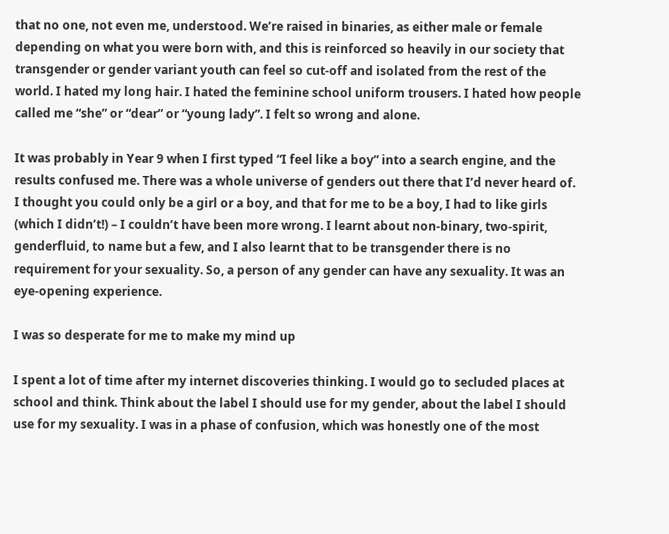that no one, not even me, understood. We’re raised in binaries, as either male or female depending on what you were born with, and this is reinforced so heavily in our society that transgender or gender variant youth can feel so cut-off and isolated from the rest of the world. I hated my long hair. I hated the feminine school uniform trousers. I hated how people called me “she” or “dear” or “young lady”. I felt so wrong and alone.

It was probably in Year 9 when I first typed “I feel like a boy” into a search engine, and the results confused me. There was a whole universe of genders out there that I’d never heard of. I thought you could only be a girl or a boy, and that for me to be a boy, I had to like girls (which I didn’t!) – I couldn’t have been more wrong. I learnt about non-binary, two-spirit, genderfluid, to name but a few, and I also learnt that to be transgender there is no requirement for your sexuality. So, a person of any gender can have any sexuality. It was an eye-opening experience.

I was so desperate for me to make my mind up

I spent a lot of time after my internet discoveries thinking. I would go to secluded places at school and think. Think about the label I should use for my gender, about the label I should use for my sexuality. I was in a phase of confusion, which was honestly one of the most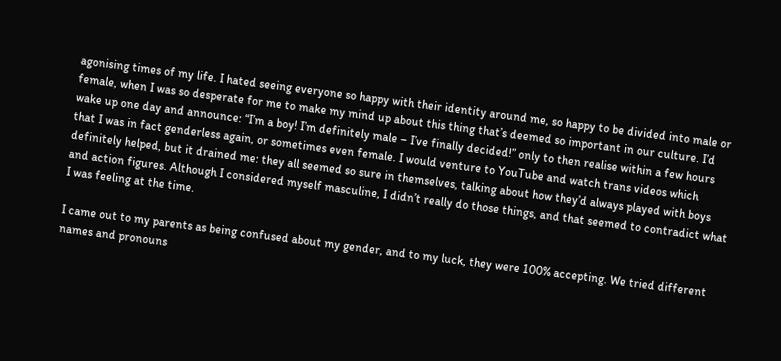agonising times of my life. I hated seeing everyone so happy with their identity around me, so happy to be divided into male or female, when I was so desperate for me to make my mind up about this thing that’s deemed so important in our culture. I’d wake up one day and announce: “I’m a boy! I’m definitely male – I’ve finally decided!” only to then realise within a few hours that I was in fact genderless again, or sometimes even female. I would venture to YouTube and watch trans videos which definitely helped, but it drained me: they all seemed so sure in themselves, talking about how they’d always played with boys and action figures. Although I considered myself masculine, I didn’t really do those things, and that seemed to contradict what I was feeling at the time.

I came out to my parents as being confused about my gender, and to my luck, they were 100% accepting. We tried different names and pronouns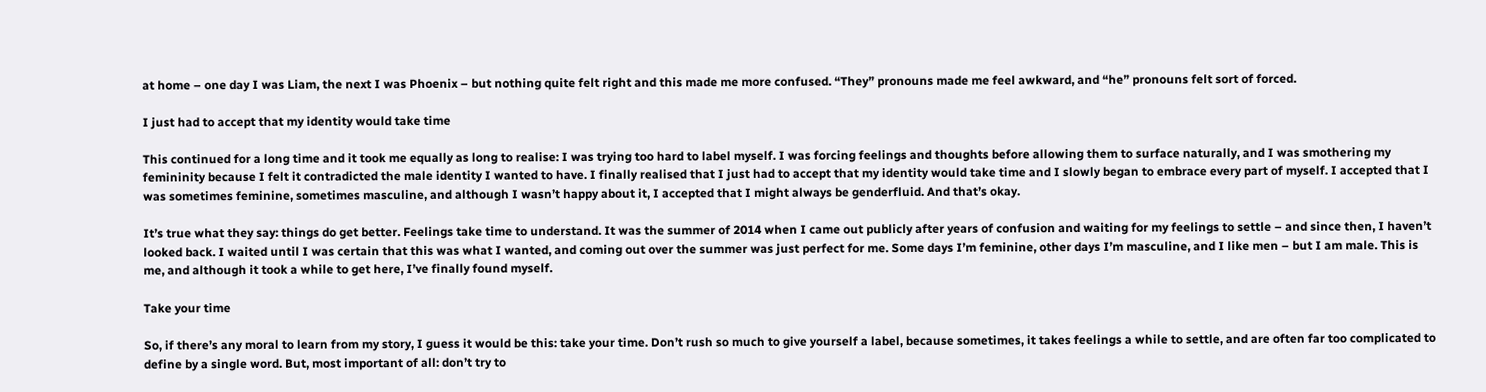at home – one day I was Liam, the next I was Phoenix – but nothing quite felt right and this made me more confused. “They” pronouns made me feel awkward, and “he” pronouns felt sort of forced.

I just had to accept that my identity would take time

This continued for a long time and it took me equally as long to realise: I was trying too hard to label myself. I was forcing feelings and thoughts before allowing them to surface naturally, and I was smothering my femininity because I felt it contradicted the male identity I wanted to have. I finally realised that I just had to accept that my identity would take time and I slowly began to embrace every part of myself. I accepted that I was sometimes feminine, sometimes masculine, and although I wasn’t happy about it, I accepted that I might always be genderfluid. And that’s okay.

It’s true what they say: things do get better. Feelings take time to understand. It was the summer of 2014 when I came out publicly after years of confusion and waiting for my feelings to settle – and since then, I haven’t looked back. I waited until I was certain that this was what I wanted, and coming out over the summer was just perfect for me. Some days I’m feminine, other days I’m masculine, and I like men – but I am male. This is me, and although it took a while to get here, I’ve finally found myself.

Take your time

So, if there’s any moral to learn from my story, I guess it would be this: take your time. Don’t rush so much to give yourself a label, because sometimes, it takes feelings a while to settle, and are often far too complicated to define by a single word. But, most important of all: don’t try to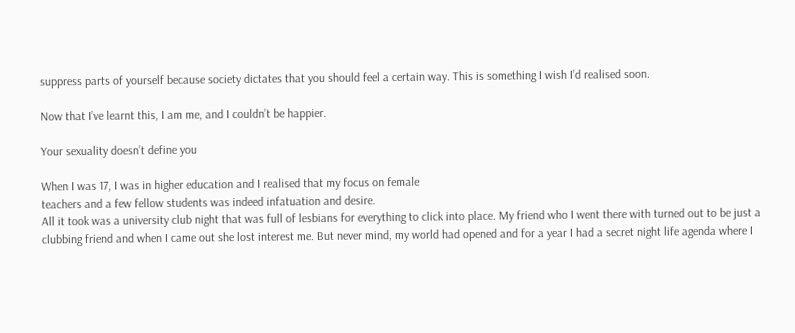suppress parts of yourself because society dictates that you should feel a certain way. This is something I wish I’d realised soon.

Now that I’ve learnt this, I am me, and I couldn’t be happier.

Your sexuality doesn’t define you

When I was 17, I was in higher education and I realised that my focus on female
teachers and a few fellow students was indeed infatuation and desire.
All it took was a university club night that was full of lesbians for everything to click into place. My friend who I went there with turned out to be just a clubbing friend and when I came out she lost interest me. But never mind, my world had opened and for a year I had a secret night life agenda where I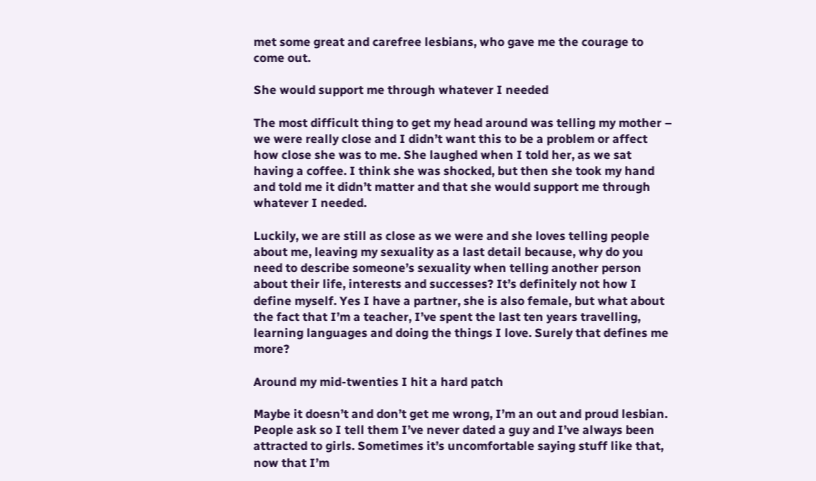met some great and carefree lesbians, who gave me the courage to come out.

She would support me through whatever I needed

The most difficult thing to get my head around was telling my mother – we were really close and I didn’t want this to be a problem or affect how close she was to me. She laughed when I told her, as we sat having a coffee. I think she was shocked, but then she took my hand and told me it didn’t matter and that she would support me through whatever I needed.

Luckily, we are still as close as we were and she loves telling people about me, leaving my sexuality as a last detail because, why do you need to describe someone’s sexuality when telling another person about their life, interests and successes? It’s definitely not how I define myself. Yes I have a partner, she is also female, but what about the fact that I’m a teacher, I’ve spent the last ten years travelling, learning languages and doing the things I love. Surely that defines me more?

Around my mid-twenties I hit a hard patch

Maybe it doesn’t and don’t get me wrong, I’m an out and proud lesbian. People ask so I tell them I’ve never dated a guy and I’ve always been attracted to girls. Sometimes it’s uncomfortable saying stuff like that, now that I’m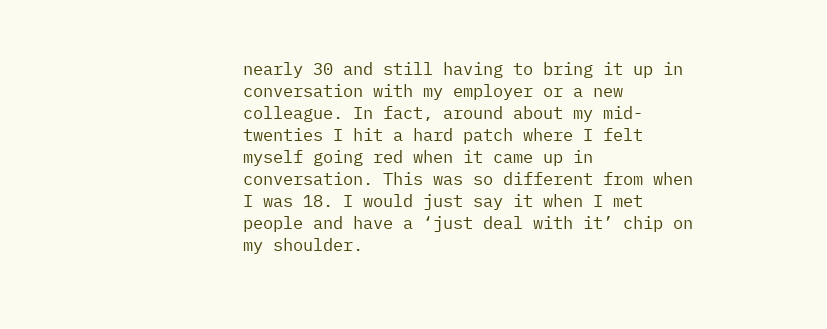nearly 30 and still having to bring it up in conversation with my employer or a new colleague. In fact, around about my mid-twenties I hit a hard patch where I felt myself going red when it came up in conversation. This was so different from when I was 18. I would just say it when I met people and have a ‘just deal with it’ chip on my shoulder.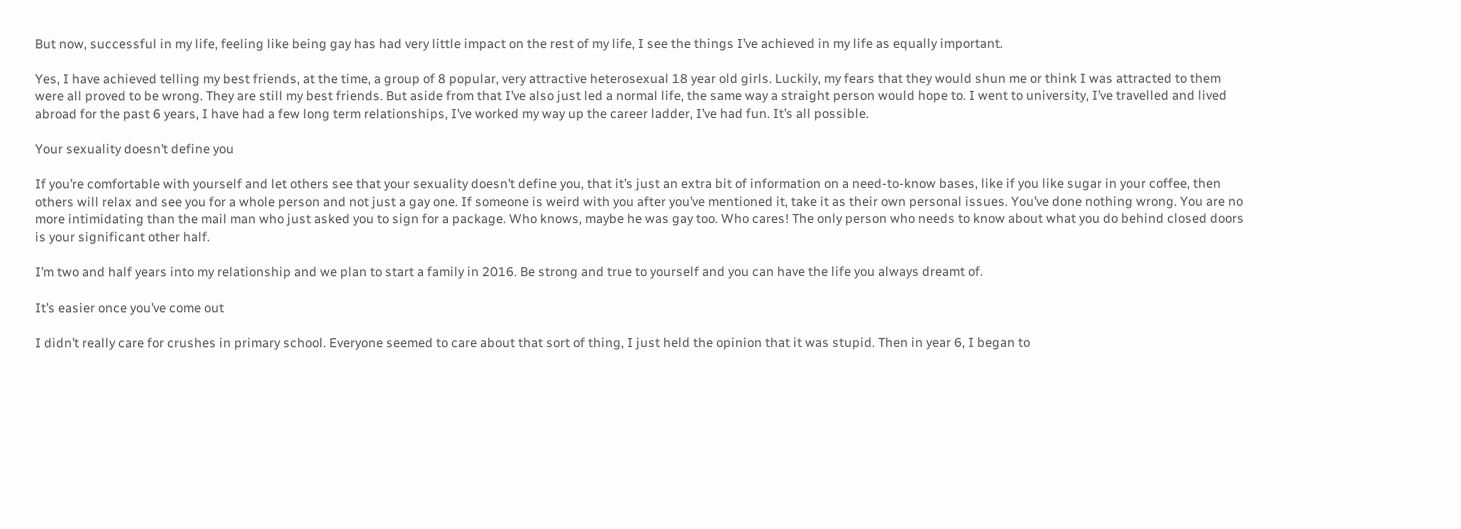But now, successful in my life, feeling like being gay has had very little impact on the rest of my life, I see the things I’ve achieved in my life as equally important.

Yes, I have achieved telling my best friends, at the time, a group of 8 popular, very attractive heterosexual 18 year old girls. Luckily, my fears that they would shun me or think I was attracted to them were all proved to be wrong. They are still my best friends. But aside from that I’ve also just led a normal life, the same way a straight person would hope to. I went to university, I’ve travelled and lived abroad for the past 6 years, I have had a few long term relationships, I’ve worked my way up the career ladder, I’ve had fun. It’s all possible.

Your sexuality doesn’t define you

If you’re comfortable with yourself and let others see that your sexuality doesn’t define you, that it’s just an extra bit of information on a need-to-know bases, like if you like sugar in your coffee, then others will relax and see you for a whole person and not just a gay one. If someone is weird with you after you’ve mentioned it, take it as their own personal issues. You’ve done nothing wrong. You are no more intimidating than the mail man who just asked you to sign for a package. Who knows, maybe he was gay too. Who cares! The only person who needs to know about what you do behind closed doors is your significant other half.

I’m two and half years into my relationship and we plan to start a family in 2016. Be strong and true to yourself and you can have the life you always dreamt of.

It’s easier once you’ve come out

I didn’t really care for crushes in primary school. Everyone seemed to care about that sort of thing, I just held the opinion that it was stupid. Then in year 6, I began to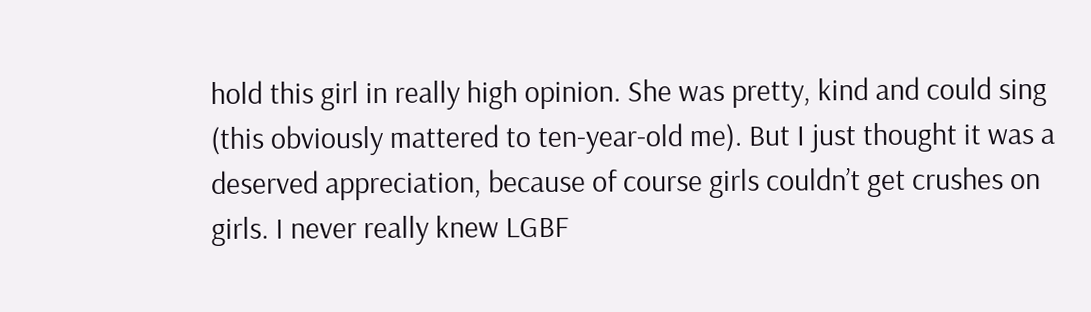hold this girl in really high opinion. She was pretty, kind and could sing (this obviously mattered to ten-year-old me). But I just thought it was a deserved appreciation, because of course girls couldn’t get crushes on girls. I never really knew LGBF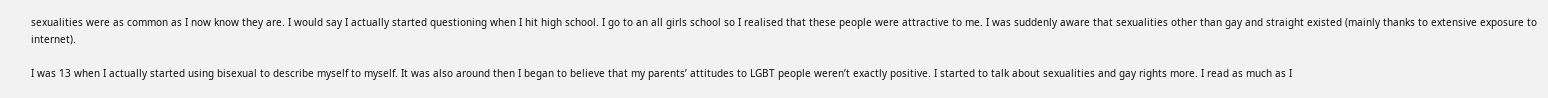sexualities were as common as I now know they are. I would say I actually started questioning when I hit high school. I go to an all girls school so I realised that these people were attractive to me. I was suddenly aware that sexualities other than gay and straight existed (mainly thanks to extensive exposure to internet).

I was 13 when I actually started using bisexual to describe myself to myself. It was also around then I began to believe that my parents’ attitudes to LGBT people weren’t exactly positive. I started to talk about sexualities and gay rights more. I read as much as I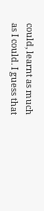could, learnt as much as I could. I guess that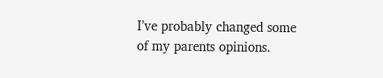I’ve probably changed some of my parents opinions.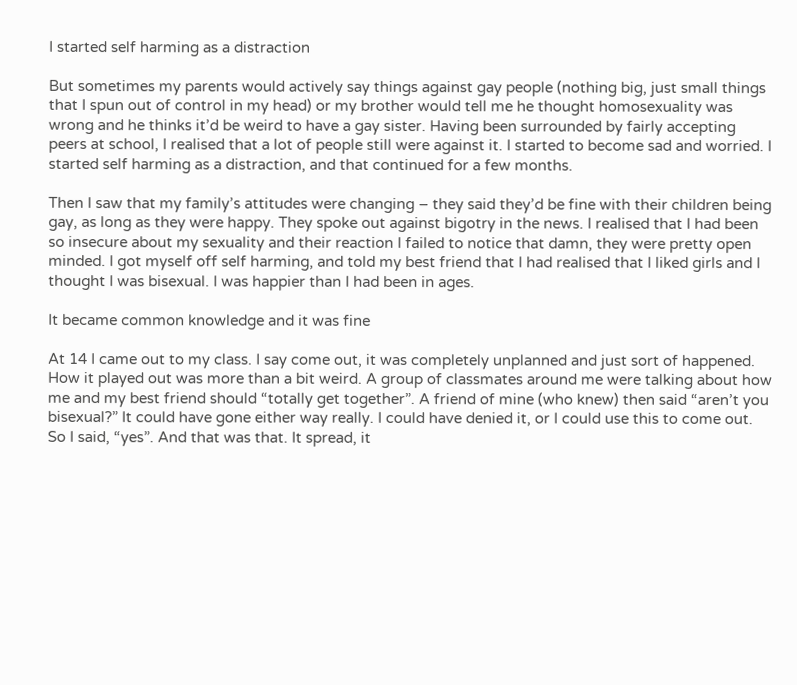I started self harming as a distraction

But sometimes my parents would actively say things against gay people (nothing big, just small things that I spun out of control in my head) or my brother would tell me he thought homosexuality was wrong and he thinks it’d be weird to have a gay sister. Having been surrounded by fairly accepting peers at school, I realised that a lot of people still were against it. I started to become sad and worried. I started self harming as a distraction, and that continued for a few months.

Then I saw that my family’s attitudes were changing – they said they’d be fine with their children being gay, as long as they were happy. They spoke out against bigotry in the news. I realised that I had been so insecure about my sexuality and their reaction I failed to notice that damn, they were pretty open minded. I got myself off self harming, and told my best friend that I had realised that I liked girls and I thought I was bisexual. I was happier than I had been in ages.

It became common knowledge and it was fine

At 14 I came out to my class. I say come out, it was completely unplanned and just sort of happened. How it played out was more than a bit weird. A group of classmates around me were talking about how me and my best friend should “totally get together”. A friend of mine (who knew) then said “aren’t you bisexual?” It could have gone either way really. I could have denied it, or I could use this to come out. So I said, “yes”. And that was that. It spread, it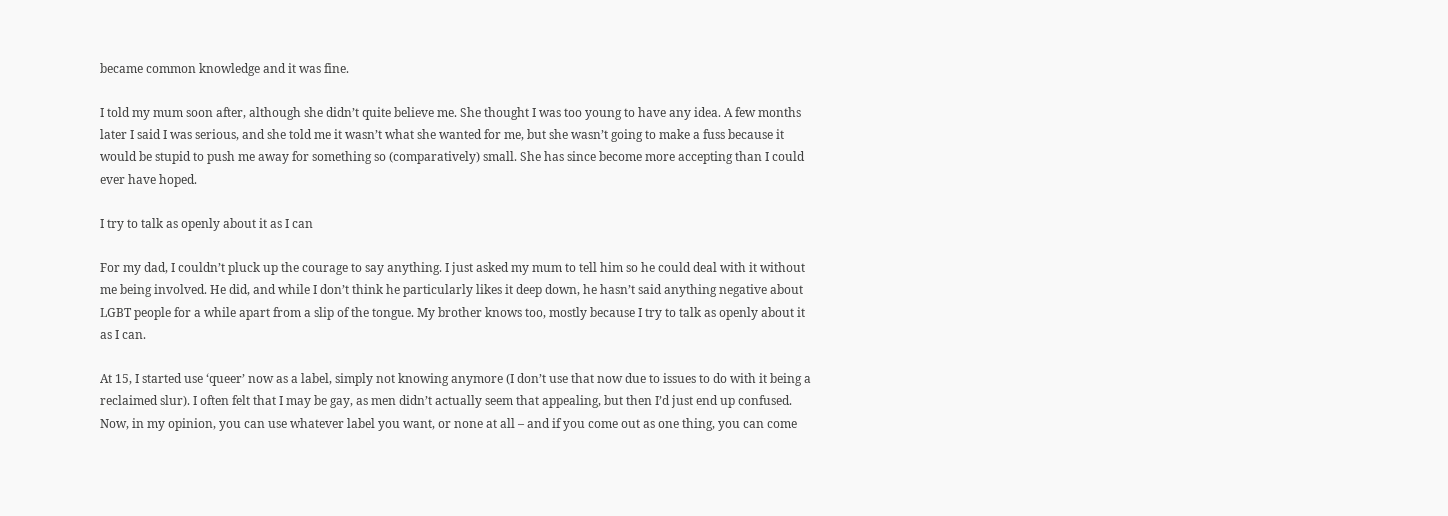became common knowledge and it was fine.

I told my mum soon after, although she didn’t quite believe me. She thought I was too young to have any idea. A few months later I said I was serious, and she told me it wasn’t what she wanted for me, but she wasn’t going to make a fuss because it would be stupid to push me away for something so (comparatively) small. She has since become more accepting than I could ever have hoped.

I try to talk as openly about it as I can

For my dad, I couldn’t pluck up the courage to say anything. I just asked my mum to tell him so he could deal with it without me being involved. He did, and while I don’t think he particularly likes it deep down, he hasn’t said anything negative about LGBT people for a while apart from a slip of the tongue. My brother knows too, mostly because I try to talk as openly about it as I can.

At 15, I started use ‘queer’ now as a label, simply not knowing anymore (I don’t use that now due to issues to do with it being a reclaimed slur). I often felt that I may be gay, as men didn’t actually seem that appealing, but then I’d just end up confused. Now, in my opinion, you can use whatever label you want, or none at all – and if you come out as one thing, you can come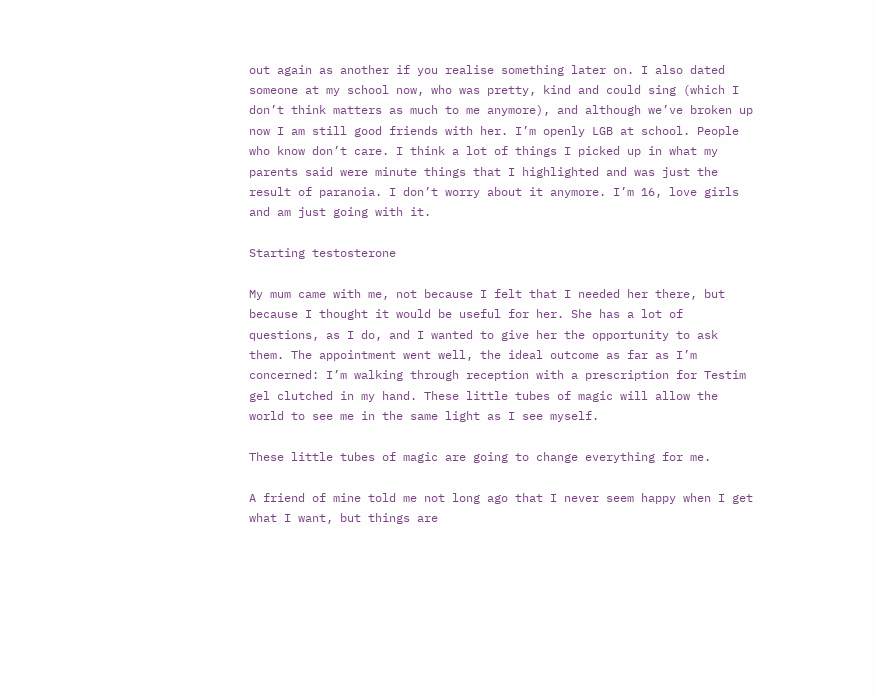out again as another if you realise something later on. I also dated someone at my school now, who was pretty, kind and could sing (which I don’t think matters as much to me anymore), and although we’ve broken up now I am still good friends with her. I’m openly LGB at school. People who know don’t care. I think a lot of things I picked up in what my parents said were minute things that I highlighted and was just the result of paranoia. I don’t worry about it anymore. I’m 16, love girls and am just going with it.

Starting testosterone

My mum came with me, not because I felt that I needed her there, but because I thought it would be useful for her. She has a lot of questions, as I do, and I wanted to give her the opportunity to ask them. The appointment went well, the ideal outcome as far as I’m concerned: I’m walking through reception with a prescription for Testim gel clutched in my hand. These little tubes of magic will allow the world to see me in the same light as I see myself.

These little tubes of magic are going to change everything for me.

A friend of mine told me not long ago that I never seem happy when I get what I want, but things are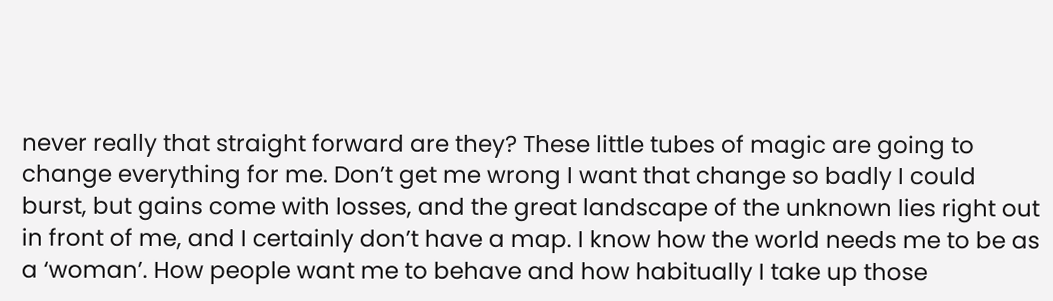never really that straight forward are they? These little tubes of magic are going to change everything for me. Don’t get me wrong I want that change so badly I could burst, but gains come with losses, and the great landscape of the unknown lies right out in front of me, and I certainly don’t have a map. I know how the world needs me to be as a ‘woman’. How people want me to behave and how habitually I take up those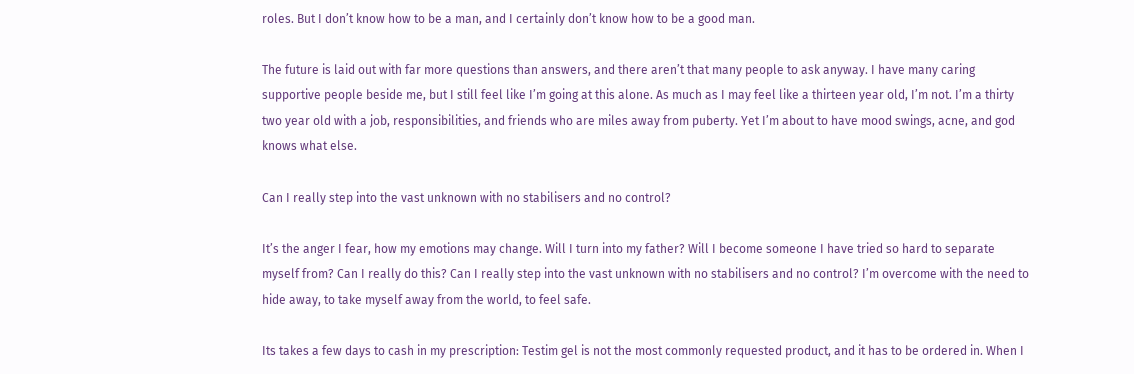roles. But I don’t know how to be a man, and I certainly don’t know how to be a good man.

The future is laid out with far more questions than answers, and there aren’t that many people to ask anyway. I have many caring supportive people beside me, but I still feel like I’m going at this alone. As much as I may feel like a thirteen year old, I’m not. I’m a thirty two year old with a job, responsibilities, and friends who are miles away from puberty. Yet I’m about to have mood swings, acne, and god knows what else.

Can I really step into the vast unknown with no stabilisers and no control?

It’s the anger I fear, how my emotions may change. Will I turn into my father? Will I become someone I have tried so hard to separate myself from? Can I really do this? Can I really step into the vast unknown with no stabilisers and no control? I’m overcome with the need to hide away, to take myself away from the world, to feel safe.

Its takes a few days to cash in my prescription: Testim gel is not the most commonly requested product, and it has to be ordered in. When I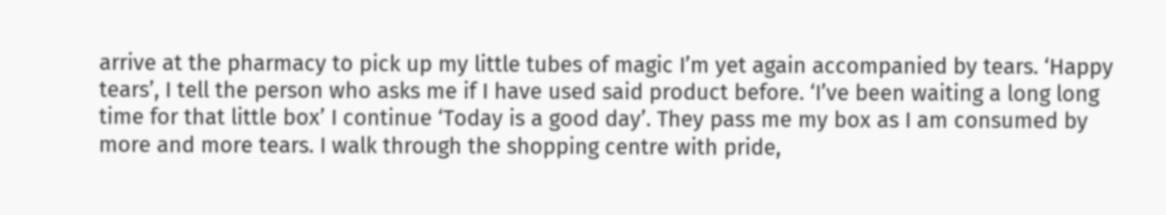arrive at the pharmacy to pick up my little tubes of magic I’m yet again accompanied by tears. ‘Happy tears’, I tell the person who asks me if I have used said product before. ‘I’ve been waiting a long long time for that little box’ I continue ‘Today is a good day’. They pass me my box as I am consumed by more and more tears. I walk through the shopping centre with pride,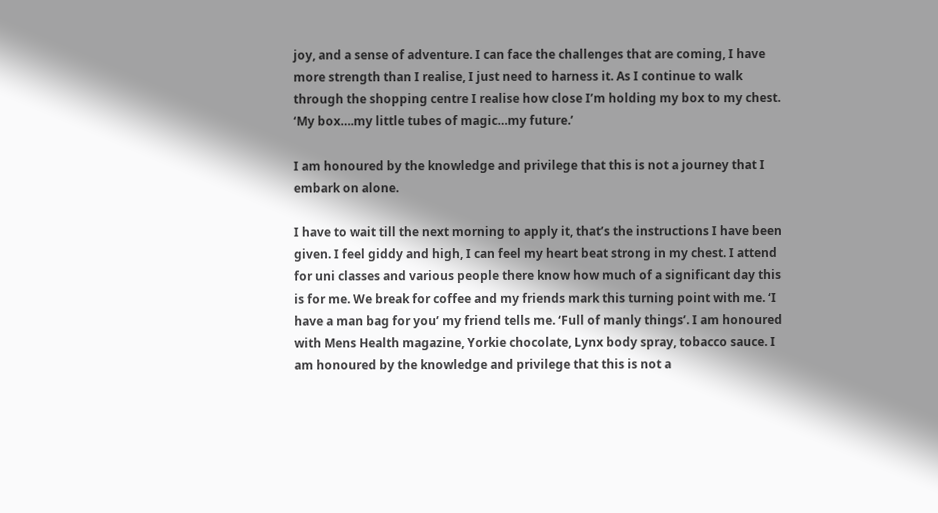joy, and a sense of adventure. I can face the challenges that are coming, I have more strength than I realise, I just need to harness it. As I continue to walk through the shopping centre I realise how close I’m holding my box to my chest. ‘My box….my little tubes of magic…my future.’

I am honoured by the knowledge and privilege that this is not a journey that I embark on alone.

I have to wait till the next morning to apply it, that’s the instructions I have been given. I feel giddy and high, I can feel my heart beat strong in my chest. I attend for uni classes and various people there know how much of a significant day this is for me. We break for coffee and my friends mark this turning point with me. ‘I have a man bag for you’ my friend tells me. ‘Full of manly things’. I am honoured with Mens Health magazine, Yorkie chocolate, Lynx body spray, tobacco sauce. I am honoured by the knowledge and privilege that this is not a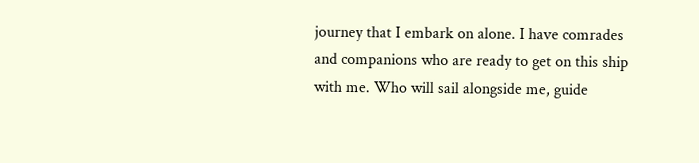journey that I embark on alone. I have comrades and companions who are ready to get on this ship with me. Who will sail alongside me, guide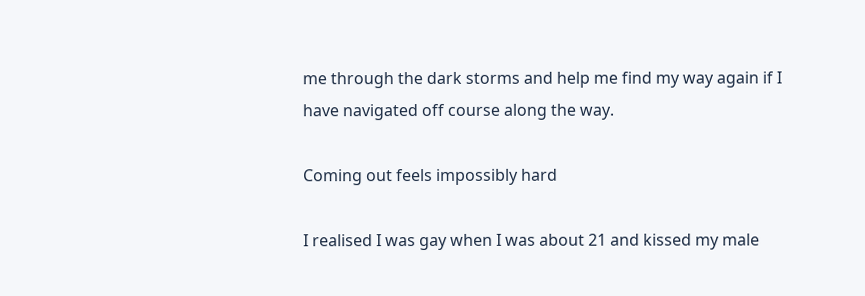me through the dark storms and help me find my way again if I have navigated off course along the way.

Coming out feels impossibly hard

I realised I was gay when I was about 21 and kissed my male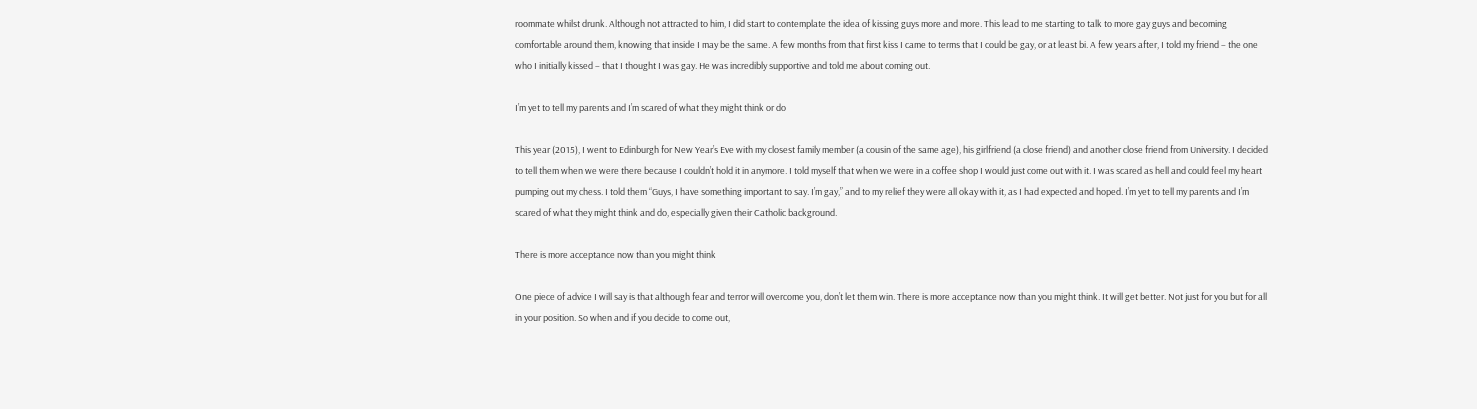roommate whilst drunk. Although not attracted to him, I did start to contemplate the idea of kissing guys more and more. This lead to me starting to talk to more gay guys and becoming comfortable around them, knowing that inside I may be the same. A few months from that first kiss I came to terms that I could be gay, or at least bi. A few years after, I told my friend – the one who I initially kissed – that I thought I was gay. He was incredibly supportive and told me about coming out.

I’m yet to tell my parents and I’m scared of what they might think or do

This year (2015), I went to Edinburgh for New Year’s Eve with my closest family member (a cousin of the same age), his girlfriend (a close friend) and another close friend from University. I decided to tell them when we were there because I couldn’t hold it in anymore. I told myself that when we were in a coffee shop I would just come out with it. I was scared as hell and could feel my heart pumping out my chess. I told them “Guys, I have something important to say. I’m gay,” and to my relief they were all okay with it, as I had expected and hoped. I’m yet to tell my parents and I’m scared of what they might think and do, especially given their Catholic background.

There is more acceptance now than you might think

One piece of advice I will say is that although fear and terror will overcome you, don’t let them win. There is more acceptance now than you might think. It will get better. Not just for you but for all in your position. So when and if you decide to come out,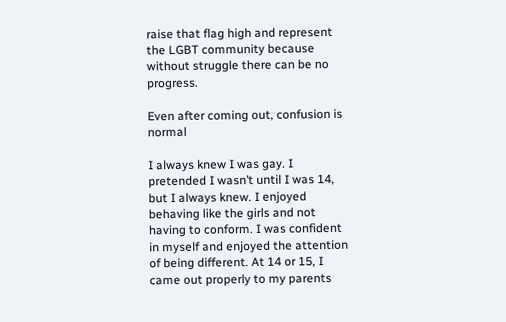raise that flag high and represent the LGBT community because without struggle there can be no progress.

Even after coming out, confusion is normal

I always knew I was gay. I pretended I wasn’t until I was 14, but I always knew. I enjoyed behaving like the girls and not having to conform. I was confident in myself and enjoyed the attention of being different. At 14 or 15, I came out properly to my parents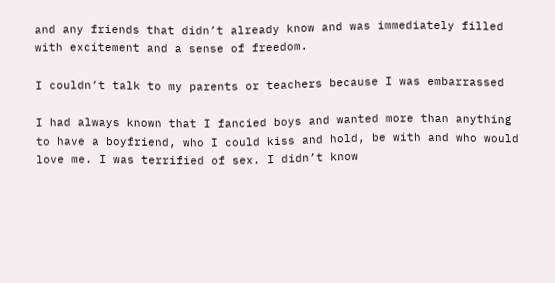and any friends that didn’t already know and was immediately filled with excitement and a sense of freedom.

I couldn’t talk to my parents or teachers because I was embarrassed

I had always known that I fancied boys and wanted more than anything to have a boyfriend, who I could kiss and hold, be with and who would love me. I was terrified of sex. I didn’t know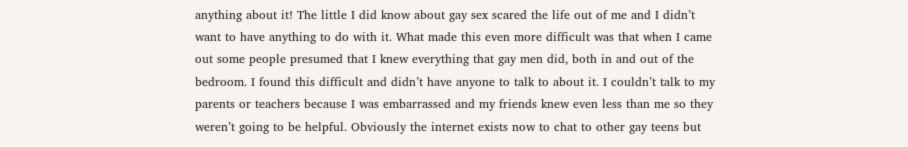anything about it! The little I did know about gay sex scared the life out of me and I didn’t want to have anything to do with it. What made this even more difficult was that when I came out some people presumed that I knew everything that gay men did, both in and out of the bedroom. I found this difficult and didn’t have anyone to talk to about it. I couldn’t talk to my parents or teachers because I was embarrassed and my friends knew even less than me so they weren’t going to be helpful. Obviously the internet exists now to chat to other gay teens but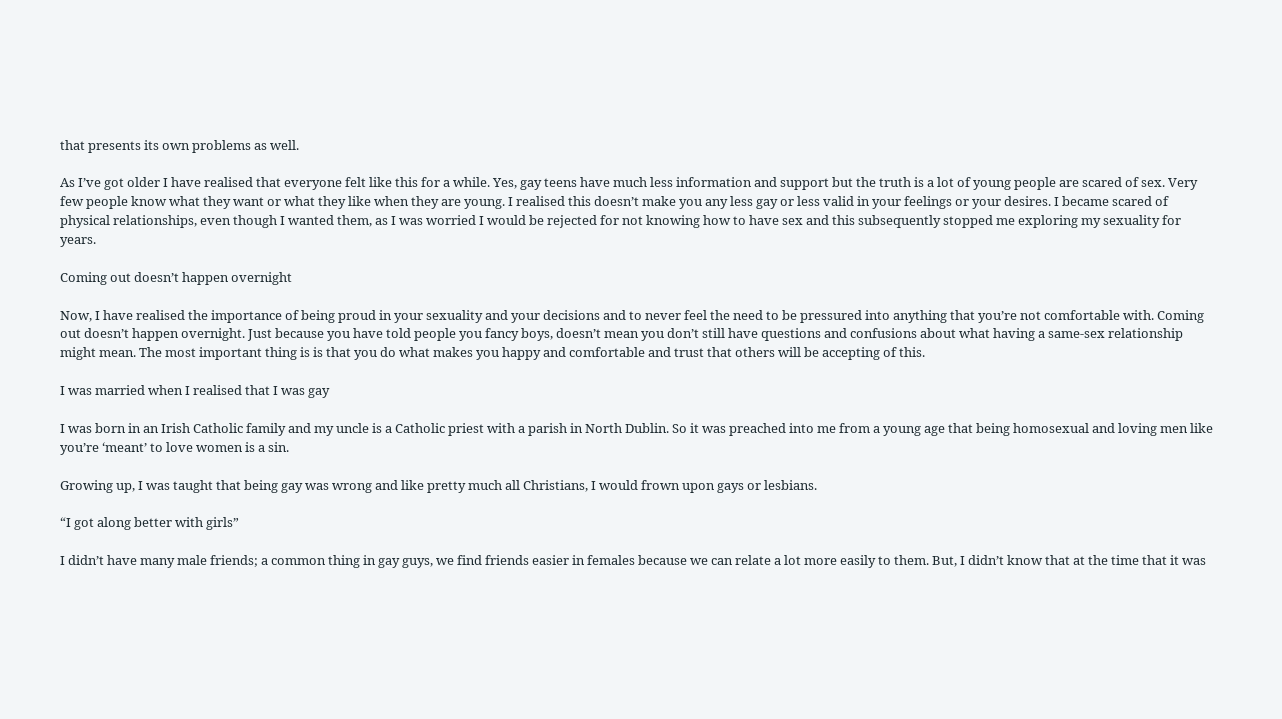that presents its own problems as well.

As I’ve got older I have realised that everyone felt like this for a while. Yes, gay teens have much less information and support but the truth is a lot of young people are scared of sex. Very few people know what they want or what they like when they are young. I realised this doesn’t make you any less gay or less valid in your feelings or your desires. I became scared of physical relationships, even though I wanted them, as I was worried I would be rejected for not knowing how to have sex and this subsequently stopped me exploring my sexuality for years.

Coming out doesn’t happen overnight

Now, I have realised the importance of being proud in your sexuality and your decisions and to never feel the need to be pressured into anything that you’re not comfortable with. Coming out doesn’t happen overnight. Just because you have told people you fancy boys, doesn’t mean you don’t still have questions and confusions about what having a same-sex relationship might mean. The most important thing is is that you do what makes you happy and comfortable and trust that others will be accepting of this.

I was married when I realised that I was gay

I was born in an Irish Catholic family and my uncle is a Catholic priest with a parish in North Dublin. So it was preached into me from a young age that being homosexual and loving men like you’re ‘meant’ to love women is a sin.

Growing up, I was taught that being gay was wrong and like pretty much all Christians, I would frown upon gays or lesbians.

“I got along better with girls”

I didn’t have many male friends; a common thing in gay guys, we find friends easier in females because we can relate a lot more easily to them. But, I didn’t know that at the time that it was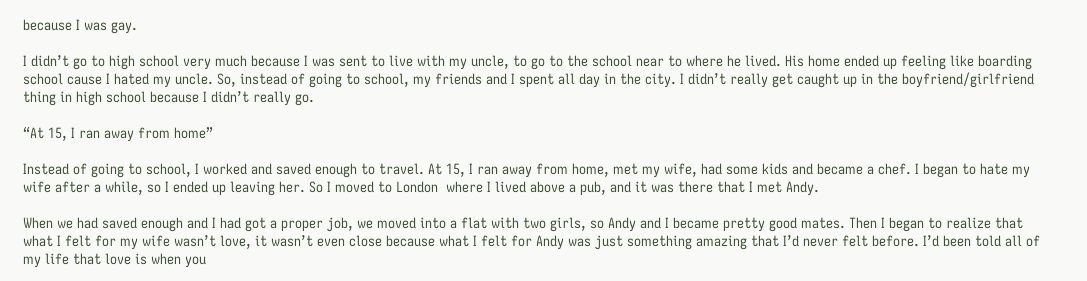because I was gay.

I didn’t go to high school very much because I was sent to live with my uncle, to go to the school near to where he lived. His home ended up feeling like boarding school cause I hated my uncle. So, instead of going to school, my friends and I spent all day in the city. I didn’t really get caught up in the boyfriend/girlfriend thing in high school because I didn’t really go.

“At 15, I ran away from home”

Instead of going to school, I worked and saved enough to travel. At 15, I ran away from home, met my wife, had some kids and became a chef. I began to hate my wife after a while, so I ended up leaving her. So I moved to London  where I lived above a pub, and it was there that I met Andy.

When we had saved enough and I had got a proper job, we moved into a flat with two girls, so Andy and I became pretty good mates. Then I began to realize that what I felt for my wife wasn’t love, it wasn’t even close because what I felt for Andy was just something amazing that I’d never felt before. I’d been told all of my life that love is when you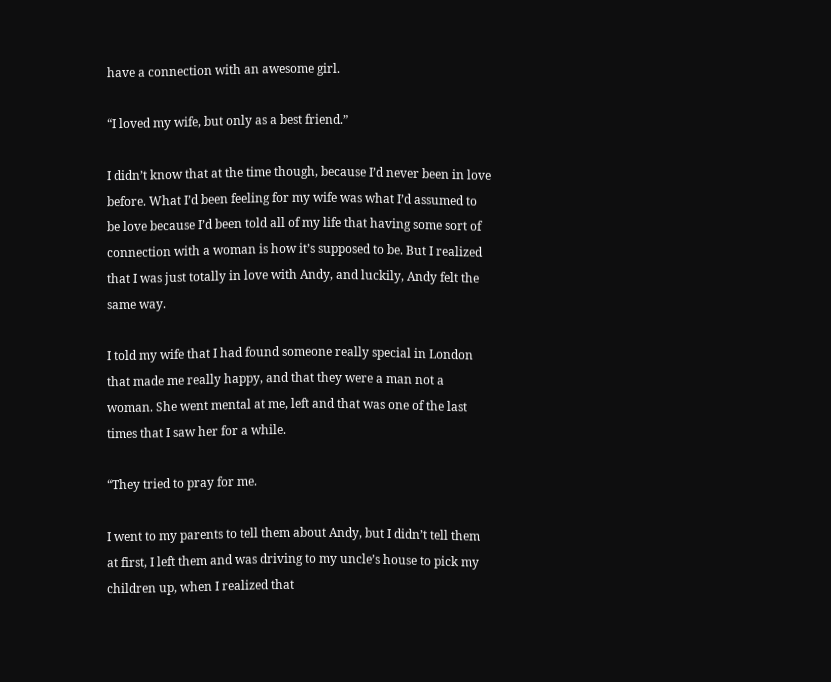have a connection with an awesome girl.

“I loved my wife, but only as a best friend.”

I didn’t know that at the time though, because I’d never been in love before. What I’d been feeling for my wife was what I’d assumed to be love because I’d been told all of my life that having some sort of connection with a woman is how it’s supposed to be. But I realized that I was just totally in love with Andy, and luckily, Andy felt the same way.

I told my wife that I had found someone really special in London that made me really happy, and that they were a man not a woman. She went mental at me, left and that was one of the last times that I saw her for a while.

“They tried to pray for me.

I went to my parents to tell them about Andy, but I didn’t tell them at first, I left them and was driving to my uncle’s house to pick my children up, when I realized that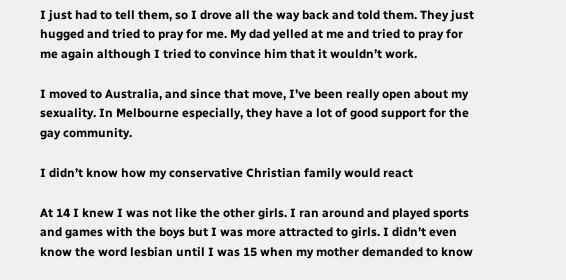I just had to tell them, so I drove all the way back and told them. They just hugged and tried to pray for me. My dad yelled at me and tried to pray for me again although I tried to convince him that it wouldn’t work.

I moved to Australia, and since that move, I’ve been really open about my sexuality. In Melbourne especially, they have a lot of good support for the gay community.

I didn’t know how my conservative Christian family would react

At 14 I knew I was not like the other girls. I ran around and played sports and games with the boys but I was more attracted to girls. I didn’t even know the word lesbian until I was 15 when my mother demanded to know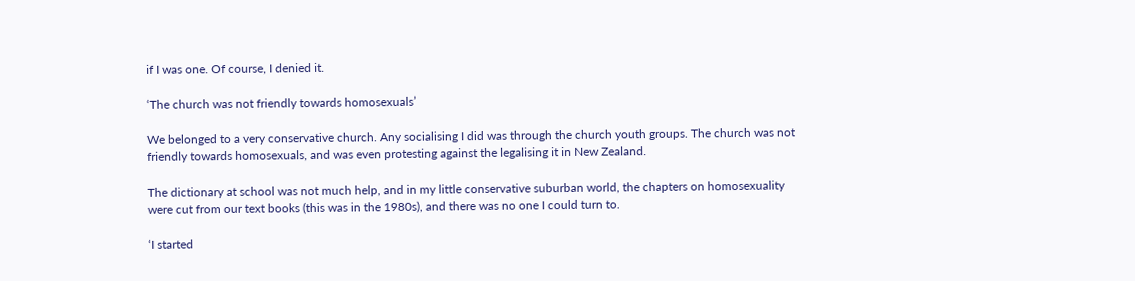if I was one. Of course, I denied it.

‘The church was not friendly towards homosexuals’

We belonged to a very conservative church. Any socialising I did was through the church youth groups. The church was not friendly towards homosexuals, and was even protesting against the legalising it in New Zealand.

The dictionary at school was not much help, and in my little conservative suburban world, the chapters on homosexuality were cut from our text books (this was in the 1980s), and there was no one I could turn to.

‘I started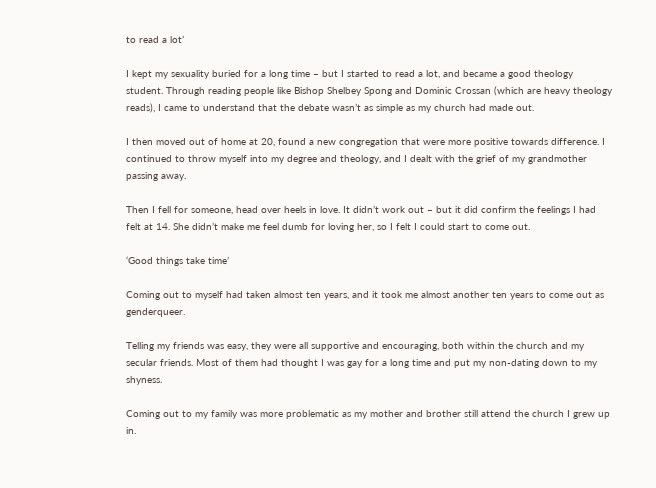to read a lot’

I kept my sexuality buried for a long time – but I started to read a lot, and became a good theology student. Through reading people like Bishop Shelbey Spong and Dominic Crossan (which are heavy theology reads), I came to understand that the debate wasn’t as simple as my church had made out.

I then moved out of home at 20, found a new congregation that were more positive towards difference. I continued to throw myself into my degree and theology, and I dealt with the grief of my grandmother passing away.

Then I fell for someone, head over heels in love. It didn’t work out – but it did confirm the feelings I had felt at 14. She didn’t make me feel dumb for loving her, so I felt I could start to come out.

‘Good things take time’

Coming out to myself had taken almost ten years, and it took me almost another ten years to come out as genderqueer.

Telling my friends was easy, they were all supportive and encouraging, both within the church and my secular friends. Most of them had thought I was gay for a long time and put my non-dating down to my shyness.

Coming out to my family was more problematic as my mother and brother still attend the church I grew up in.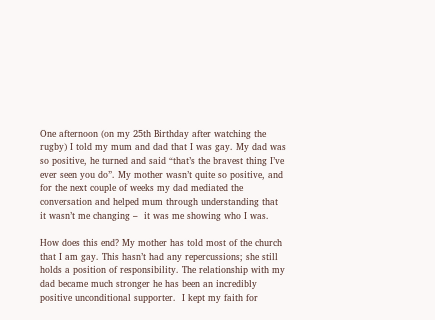One afternoon (on my 25th Birthday after watching the rugby) I told my mum and dad that I was gay. My dad was so positive, he turned and said “that’s the bravest thing I’ve ever seen you do”. My mother wasn’t quite so positive, and for the next couple of weeks my dad mediated the conversation and helped mum through understanding that it wasn’t me changing –  it was me showing who I was.

How does this end? My mother has told most of the church that I am gay. This hasn’t had any repercussions; she still holds a position of responsibility. The relationship with my dad became much stronger he has been an incredibly positive unconditional supporter.  I kept my faith for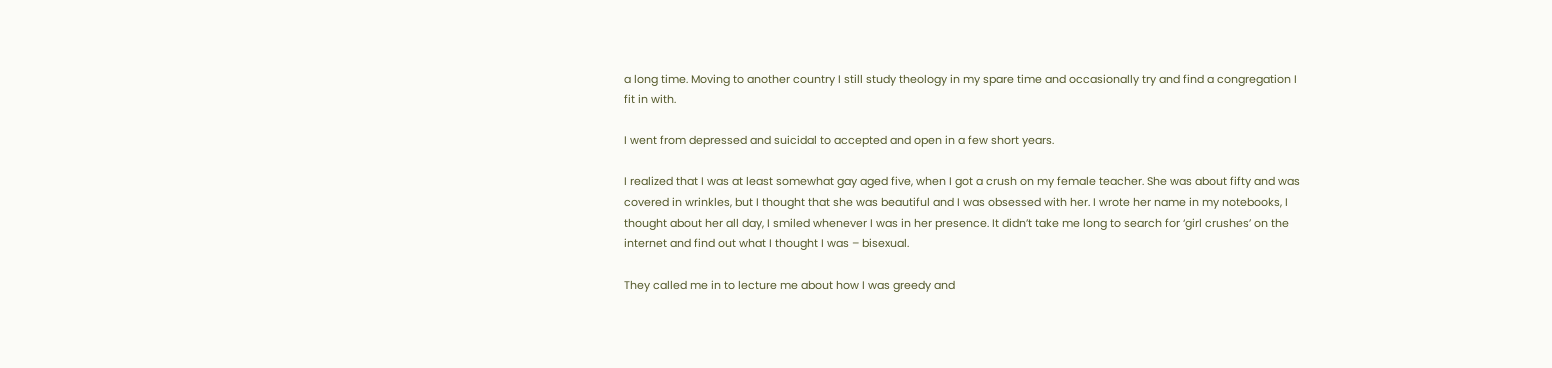a long time. Moving to another country I still study theology in my spare time and occasionally try and find a congregation I fit in with.

I went from depressed and suicidal to accepted and open in a few short years.

I realized that I was at least somewhat gay aged five, when I got a crush on my female teacher. She was about fifty and was covered in wrinkles, but I thought that she was beautiful and I was obsessed with her. I wrote her name in my notebooks, I thought about her all day, I smiled whenever I was in her presence. It didn’t take me long to search for ‘girl crushes’ on the internet and find out what I thought I was – bisexual.

They called me in to lecture me about how I was greedy and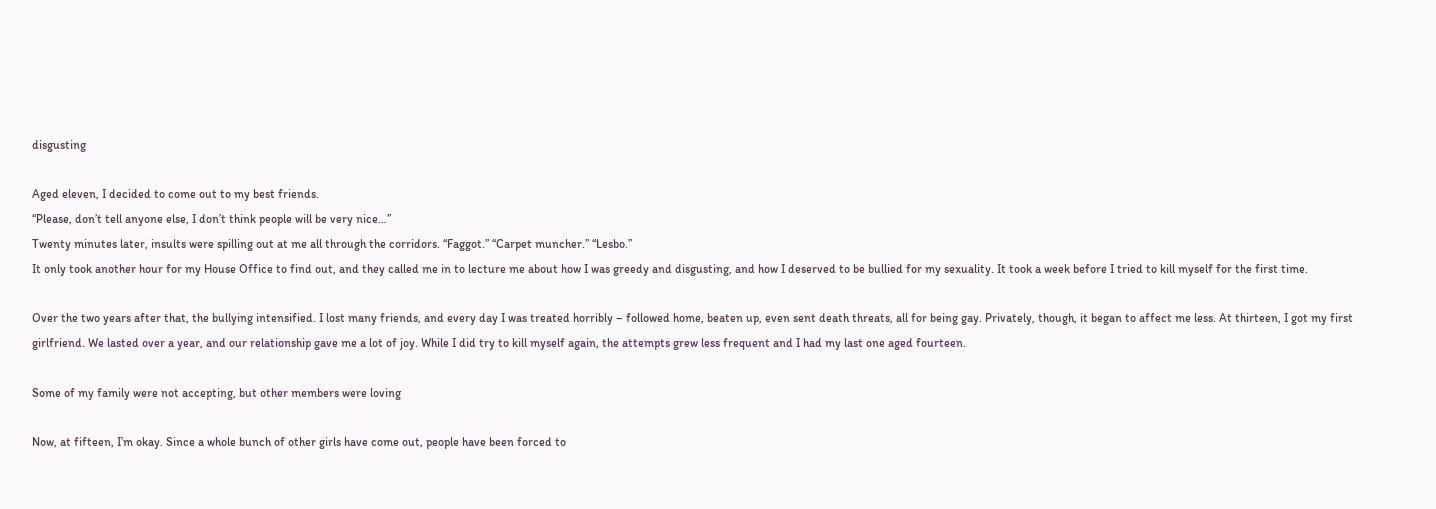disgusting

Aged eleven, I decided to come out to my best friends.
“Please, don’t tell anyone else, I don’t think people will be very nice…”
Twenty minutes later, insults were spilling out at me all through the corridors. “Faggot.” “Carpet muncher.” “Lesbo.”
It only took another hour for my House Office to find out, and they called me in to lecture me about how I was greedy and disgusting, and how I deserved to be bullied for my sexuality. It took a week before I tried to kill myself for the first time.

Over the two years after that, the bullying intensified. I lost many friends, and every day I was treated horribly – followed home, beaten up, even sent death threats, all for being gay. Privately, though, it began to affect me less. At thirteen, I got my first girlfriend. We lasted over a year, and our relationship gave me a lot of joy. While I did try to kill myself again, the attempts grew less frequent and I had my last one aged fourteen.

Some of my family were not accepting, but other members were loving

Now, at fifteen, I’m okay. Since a whole bunch of other girls have come out, people have been forced to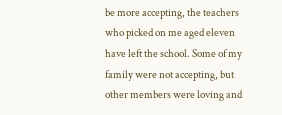be more accepting, the teachers who picked on me aged eleven have left the school. Some of my family were not accepting, but other members were loving and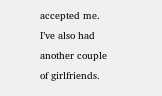accepted me. I’ve also had another couple of girlfriends.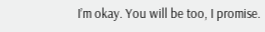I’m okay. You will be too, I promise.